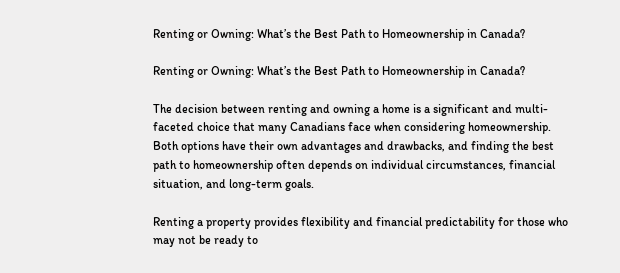Renting or Owning: What’s the Best Path to Homeownership in Canada?

Renting or Owning: What’s the Best Path to Homeownership in Canada?

The decision between renting and owning a home is a significant and multi-faceted choice that many Canadians face when considering homeownership. Both options have their own advantages and drawbacks, and finding the best path to homeownership often depends on individual circumstances, financial situation, and long-term goals.

Renting a property provides flexibility and financial predictability for those who may not be ready to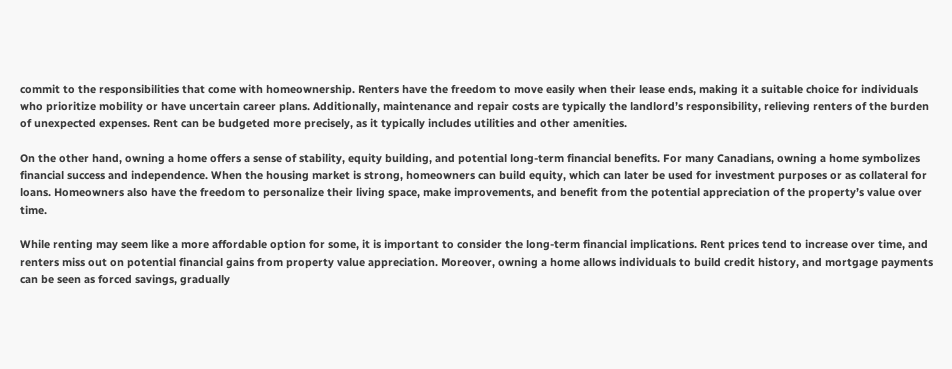commit to the responsibilities that come with homeownership. Renters have the freedom to move easily when their lease ends, making it a suitable choice for individuals who prioritize mobility or have uncertain career plans. Additionally, maintenance and repair costs are typically the landlord’s responsibility, relieving renters of the burden of unexpected expenses. Rent can be budgeted more precisely, as it typically includes utilities and other amenities.

On the other hand, owning a home offers a sense of stability, equity building, and potential long-term financial benefits. For many Canadians, owning a home symbolizes financial success and independence. When the housing market is strong, homeowners can build equity, which can later be used for investment purposes or as collateral for loans. Homeowners also have the freedom to personalize their living space, make improvements, and benefit from the potential appreciation of the property’s value over time.

While renting may seem like a more affordable option for some, it is important to consider the long-term financial implications. Rent prices tend to increase over time, and renters miss out on potential financial gains from property value appreciation. Moreover, owning a home allows individuals to build credit history, and mortgage payments can be seen as forced savings, gradually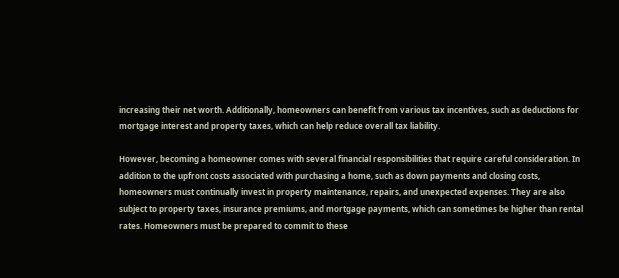increasing their net worth. Additionally, homeowners can benefit from various tax incentives, such as deductions for mortgage interest and property taxes, which can help reduce overall tax liability.

However, becoming a homeowner comes with several financial responsibilities that require careful consideration. In addition to the upfront costs associated with purchasing a home, such as down payments and closing costs, homeowners must continually invest in property maintenance, repairs, and unexpected expenses. They are also subject to property taxes, insurance premiums, and mortgage payments, which can sometimes be higher than rental rates. Homeowners must be prepared to commit to these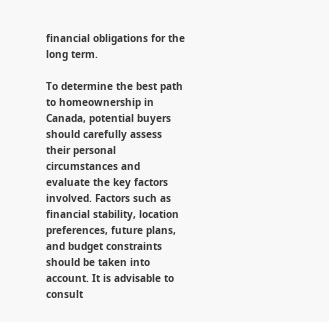financial obligations for the long term.

To determine the best path to homeownership in Canada, potential buyers should carefully assess their personal circumstances and evaluate the key factors involved. Factors such as financial stability, location preferences, future plans, and budget constraints should be taken into account. It is advisable to consult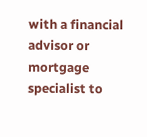with a financial advisor or mortgage specialist to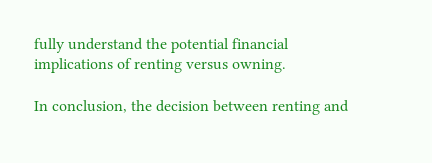fully understand the potential financial implications of renting versus owning.

In conclusion, the decision between renting and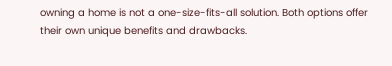owning a home is not a one-size-fits-all solution. Both options offer their own unique benefits and drawbacks.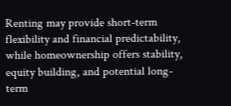Renting may provide short-term flexibility and financial predictability, while homeownership offers stability, equity building, and potential long-term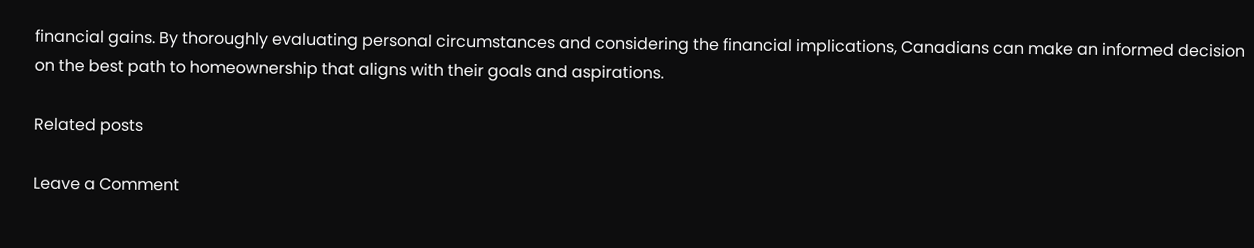financial gains. By thoroughly evaluating personal circumstances and considering the financial implications, Canadians can make an informed decision on the best path to homeownership that aligns with their goals and aspirations.

Related posts

Leave a Comment